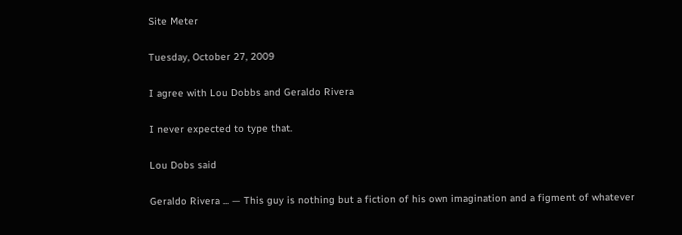Site Meter

Tuesday, October 27, 2009

I agree with Lou Dobbs and Geraldo Rivera

I never expected to type that.

Lou Dobs said

Geraldo Rivera ... — This guy is nothing but a fiction of his own imagination and a figment of whatever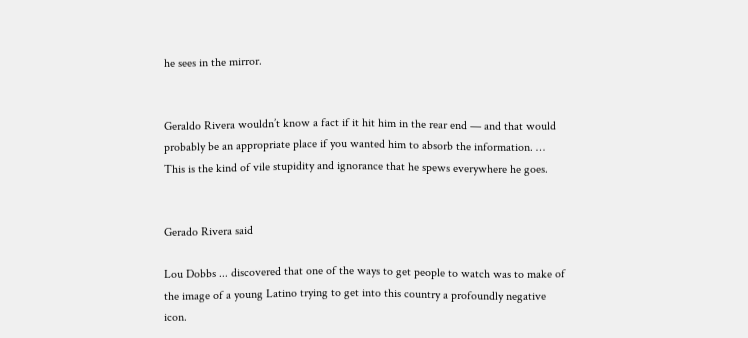he sees in the mirror.


Geraldo Rivera wouldn’t know a fact if it hit him in the rear end — and that would probably be an appropriate place if you wanted him to absorb the information. … This is the kind of vile stupidity and ignorance that he spews everywhere he goes.


Gerado Rivera said

Lou Dobbs ... discovered that one of the ways to get people to watch was to make of the image of a young Latino trying to get into this country a profoundly negative icon.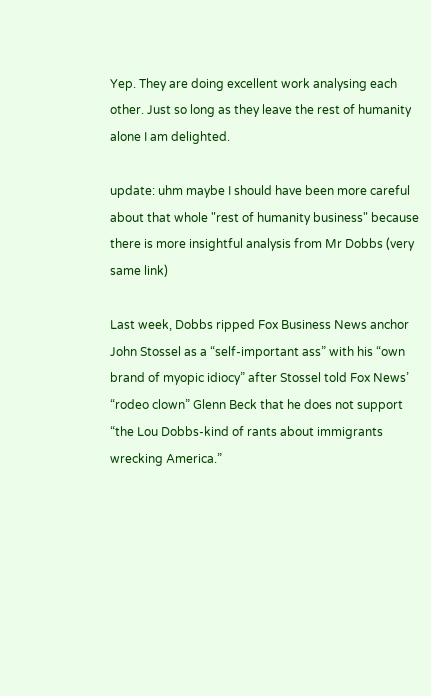Yep. They are doing excellent work analysing each other. Just so long as they leave the rest of humanity alone I am delighted.

update: uhm maybe I should have been more careful about that whole "rest of humanity business" because there is more insightful analysis from Mr Dobbs (very same link)

Last week, Dobbs ripped Fox Business News anchor John Stossel as a “self-important ass” with his “own brand of myopic idiocy” after Stossel told Fox News’ “rodeo clown” Glenn Beck that he does not support “the Lou Dobbs-kind of rants about immigrants wrecking America.”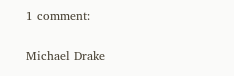1 comment:

Michael Drake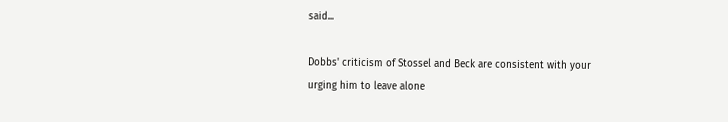said...

Dobbs' criticism of Stossel and Beck are consistent with your urging him to leave alone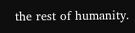the rest of humanity.